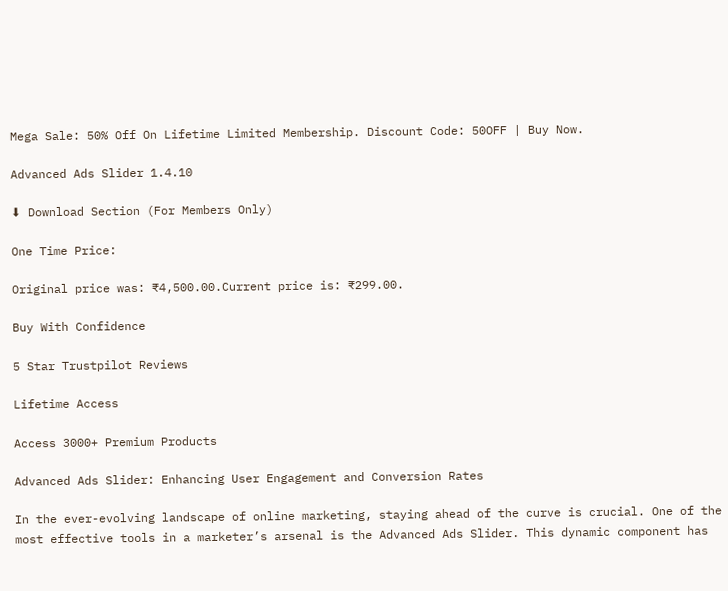Mega Sale: 50% Off On Lifetime Limited Membership. Discount Code: 50OFF | Buy Now.

Advanced Ads Slider 1.4.10

⬇ Download Section (For Members Only)

One Time Price:

Original price was: ₹4,500.00.Current price is: ₹299.00.

Buy With Confidence

5 Star Trustpilot Reviews

Lifetime Access

Access 3000+ Premium Products

Advanced Ads Slider: Enhancing User Engagement and Conversion Rates

In the ever-evolving landscape of online marketing, staying ahead of the curve is crucial. One of the most effective tools in a marketer’s arsenal is the Advanced Ads Slider. This dynamic component has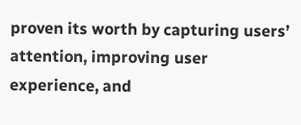proven its worth by capturing users’ attention, improving user experience, and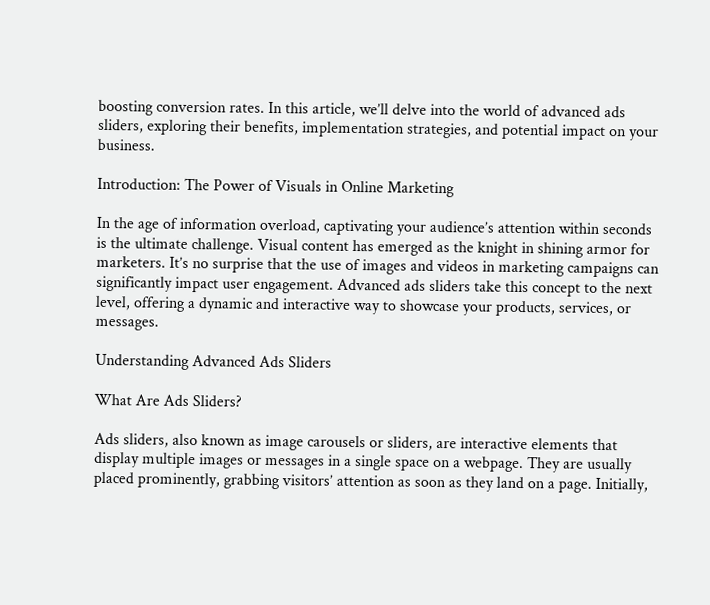boosting conversion rates. In this article, we’ll delve into the world of advanced ads sliders, exploring their benefits, implementation strategies, and potential impact on your business.

Introduction: The Power of Visuals in Online Marketing

In the age of information overload, captivating your audience’s attention within seconds is the ultimate challenge. Visual content has emerged as the knight in shining armor for marketers. It’s no surprise that the use of images and videos in marketing campaigns can significantly impact user engagement. Advanced ads sliders take this concept to the next level, offering a dynamic and interactive way to showcase your products, services, or messages.

Understanding Advanced Ads Sliders

What Are Ads Sliders?

Ads sliders, also known as image carousels or sliders, are interactive elements that display multiple images or messages in a single space on a webpage. They are usually placed prominently, grabbing visitors’ attention as soon as they land on a page. Initially,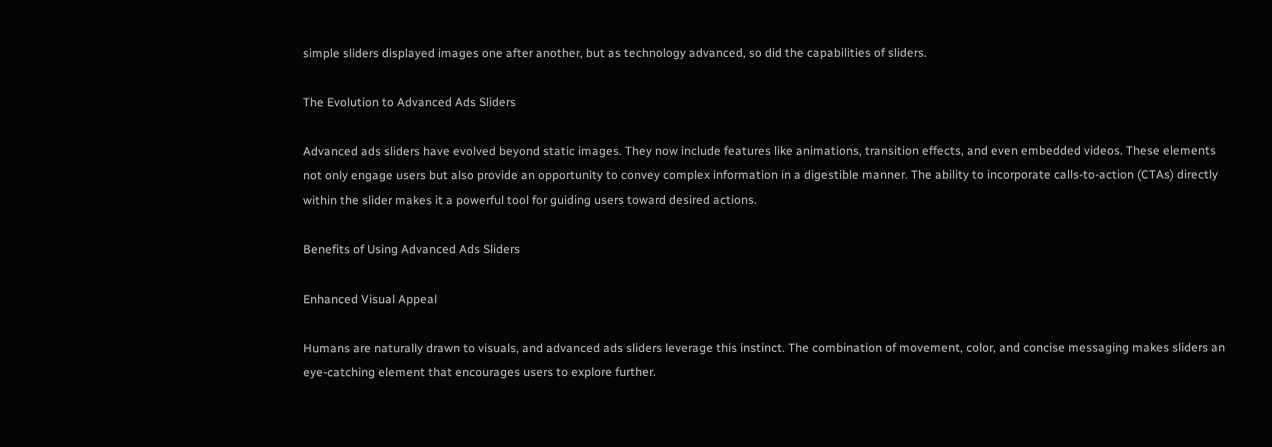simple sliders displayed images one after another, but as technology advanced, so did the capabilities of sliders.

The Evolution to Advanced Ads Sliders

Advanced ads sliders have evolved beyond static images. They now include features like animations, transition effects, and even embedded videos. These elements not only engage users but also provide an opportunity to convey complex information in a digestible manner. The ability to incorporate calls-to-action (CTAs) directly within the slider makes it a powerful tool for guiding users toward desired actions.

Benefits of Using Advanced Ads Sliders

Enhanced Visual Appeal

Humans are naturally drawn to visuals, and advanced ads sliders leverage this instinct. The combination of movement, color, and concise messaging makes sliders an eye-catching element that encourages users to explore further.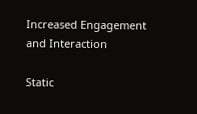Increased Engagement and Interaction

Static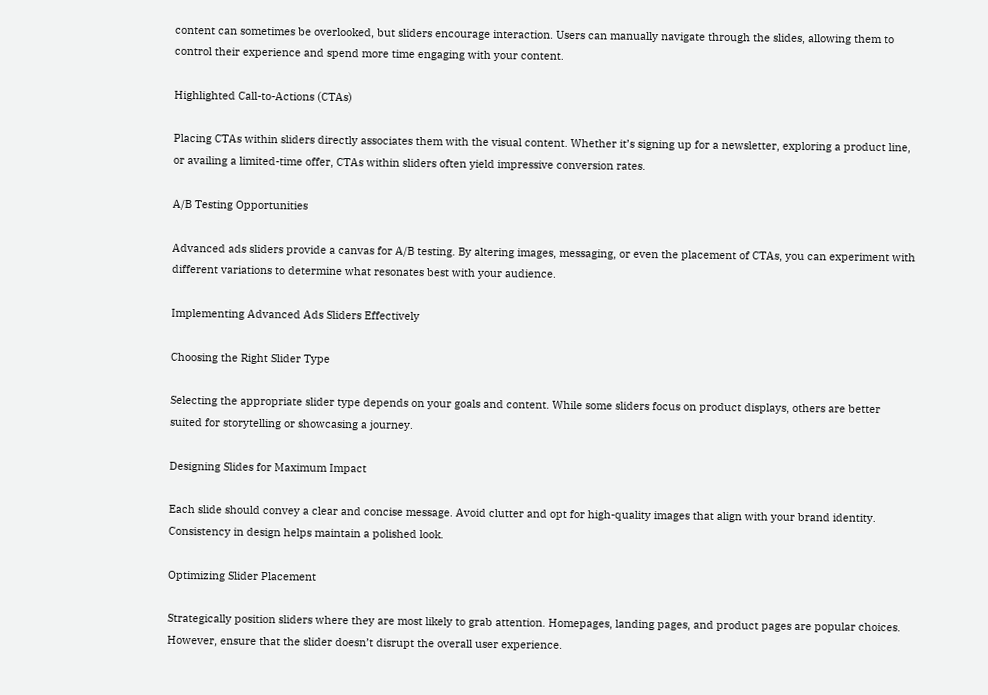content can sometimes be overlooked, but sliders encourage interaction. Users can manually navigate through the slides, allowing them to control their experience and spend more time engaging with your content.

Highlighted Call-to-Actions (CTAs)

Placing CTAs within sliders directly associates them with the visual content. Whether it’s signing up for a newsletter, exploring a product line, or availing a limited-time offer, CTAs within sliders often yield impressive conversion rates.

A/B Testing Opportunities

Advanced ads sliders provide a canvas for A/B testing. By altering images, messaging, or even the placement of CTAs, you can experiment with different variations to determine what resonates best with your audience.

Implementing Advanced Ads Sliders Effectively

Choosing the Right Slider Type

Selecting the appropriate slider type depends on your goals and content. While some sliders focus on product displays, others are better suited for storytelling or showcasing a journey.

Designing Slides for Maximum Impact

Each slide should convey a clear and concise message. Avoid clutter and opt for high-quality images that align with your brand identity. Consistency in design helps maintain a polished look.

Optimizing Slider Placement

Strategically position sliders where they are most likely to grab attention. Homepages, landing pages, and product pages are popular choices. However, ensure that the slider doesn’t disrupt the overall user experience.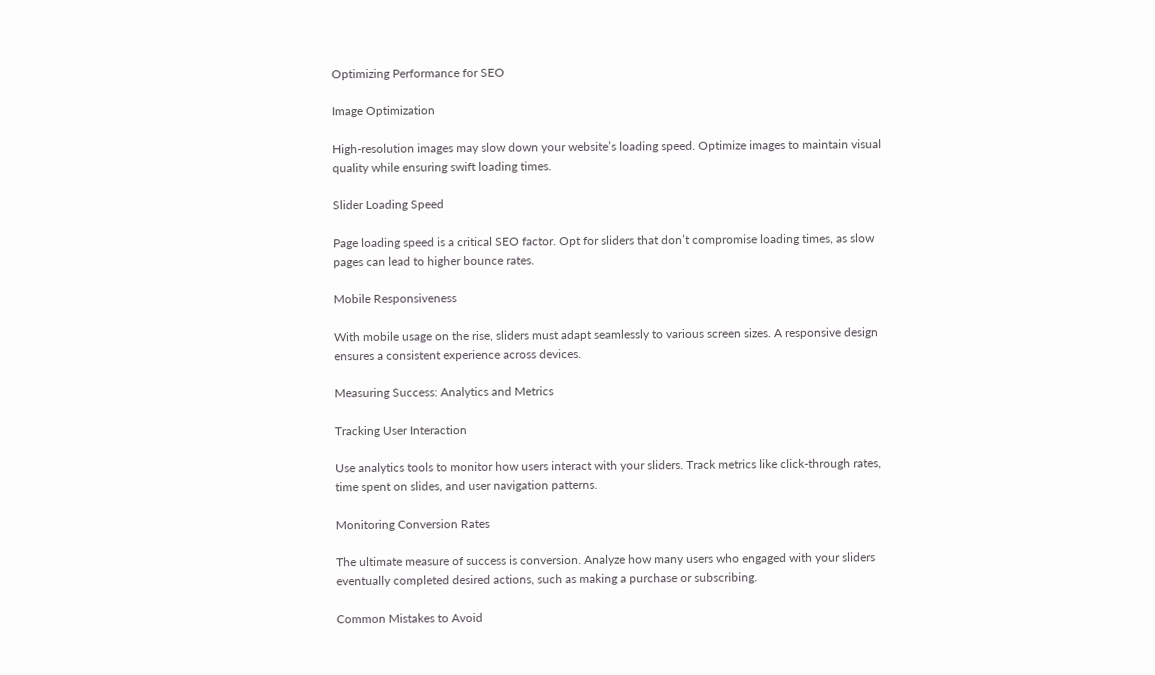Optimizing Performance for SEO

Image Optimization

High-resolution images may slow down your website’s loading speed. Optimize images to maintain visual quality while ensuring swift loading times.

Slider Loading Speed

Page loading speed is a critical SEO factor. Opt for sliders that don’t compromise loading times, as slow pages can lead to higher bounce rates.

Mobile Responsiveness

With mobile usage on the rise, sliders must adapt seamlessly to various screen sizes. A responsive design ensures a consistent experience across devices.

Measuring Success: Analytics and Metrics

Tracking User Interaction

Use analytics tools to monitor how users interact with your sliders. Track metrics like click-through rates, time spent on slides, and user navigation patterns.

Monitoring Conversion Rates

The ultimate measure of success is conversion. Analyze how many users who engaged with your sliders eventually completed desired actions, such as making a purchase or subscribing.

Common Mistakes to Avoid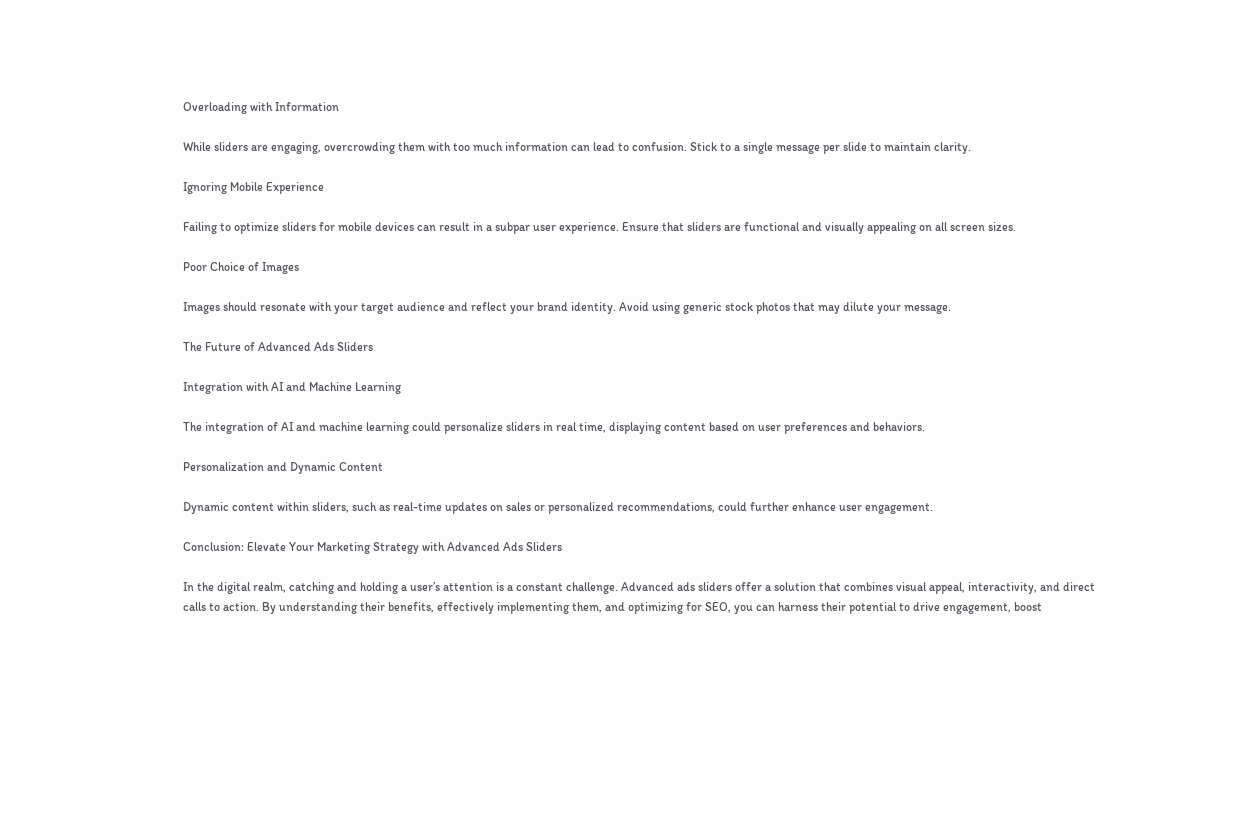Overloading with Information

While sliders are engaging, overcrowding them with too much information can lead to confusion. Stick to a single message per slide to maintain clarity.

Ignoring Mobile Experience

Failing to optimize sliders for mobile devices can result in a subpar user experience. Ensure that sliders are functional and visually appealing on all screen sizes.

Poor Choice of Images

Images should resonate with your target audience and reflect your brand identity. Avoid using generic stock photos that may dilute your message.

The Future of Advanced Ads Sliders

Integration with AI and Machine Learning

The integration of AI and machine learning could personalize sliders in real time, displaying content based on user preferences and behaviors.

Personalization and Dynamic Content

Dynamic content within sliders, such as real-time updates on sales or personalized recommendations, could further enhance user engagement.

Conclusion: Elevate Your Marketing Strategy with Advanced Ads Sliders

In the digital realm, catching and holding a user’s attention is a constant challenge. Advanced ads sliders offer a solution that combines visual appeal, interactivity, and direct calls to action. By understanding their benefits, effectively implementing them, and optimizing for SEO, you can harness their potential to drive engagement, boost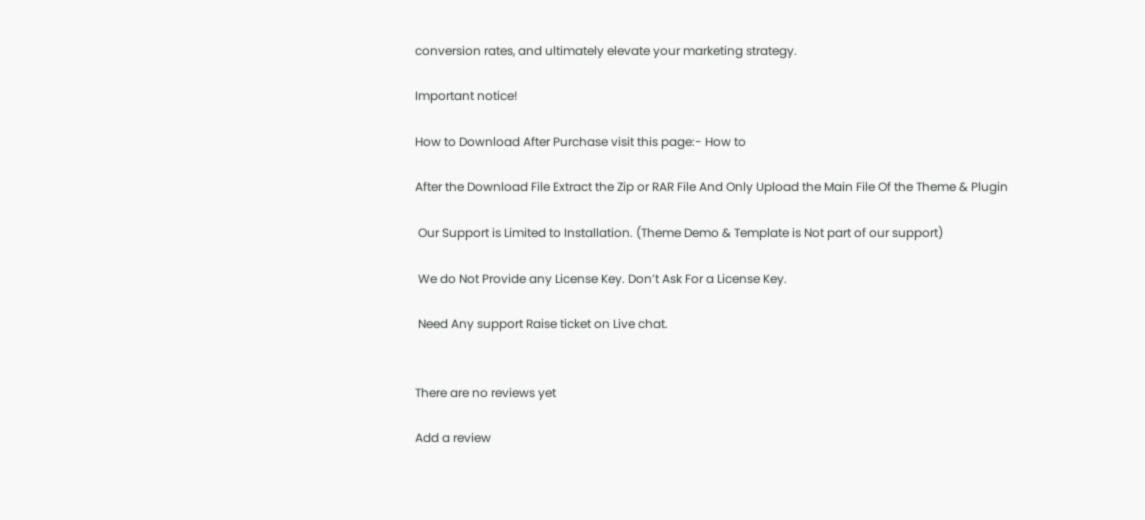conversion rates, and ultimately elevate your marketing strategy.

Important notice!

How to Download After Purchase visit this page:- How to

After the Download File Extract the Zip or RAR File And Only Upload the Main File Of the Theme & Plugin

 Our Support is Limited to Installation. (Theme Demo & Template is Not part of our support)

 We do Not Provide any License Key. Don’t Ask For a License Key.

 Need Any support Raise ticket on Live chat.


There are no reviews yet

Add a review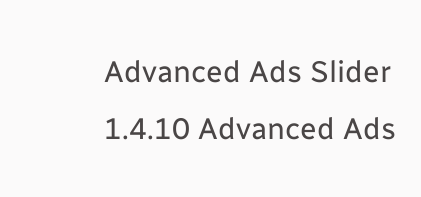Advanced Ads Slider 1.4.10 Advanced Ads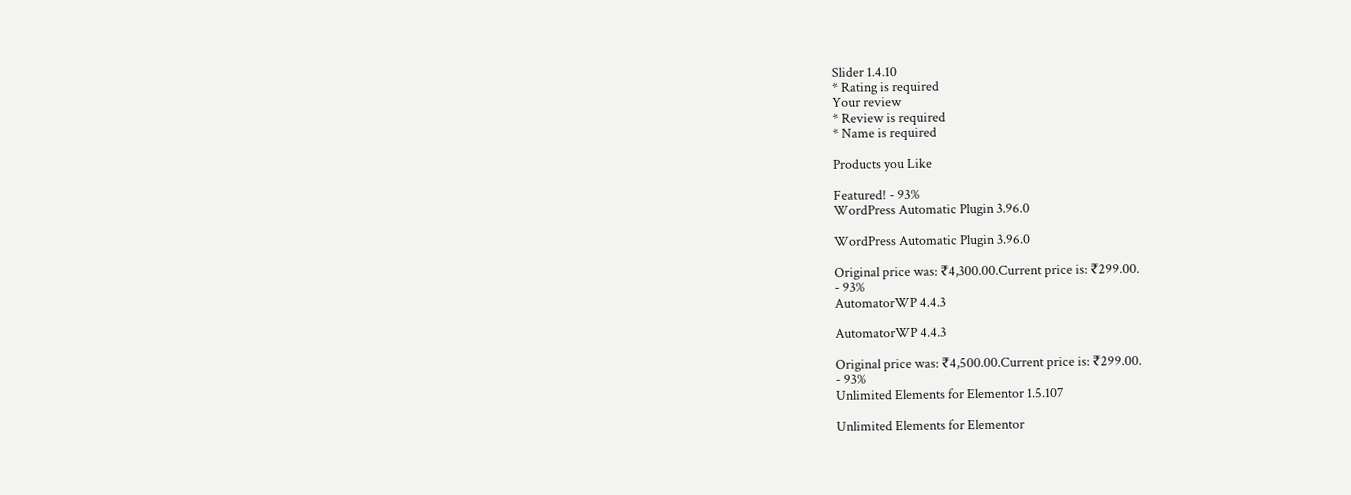Slider 1.4.10
* Rating is required
Your review
* Review is required
* Name is required

Products you Like

Featured! - 93%
WordPress Automatic Plugin 3.96.0

WordPress Automatic Plugin 3.96.0

Original price was: ₹4,300.00.Current price is: ₹299.00.
- 93%
AutomatorWP 4.4.3

AutomatorWP 4.4.3

Original price was: ₹4,500.00.Current price is: ₹299.00.
- 93%
Unlimited Elements for Elementor 1.5.107

Unlimited Elements for Elementor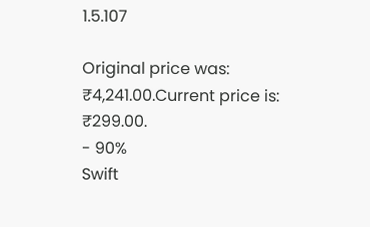1.5.107

Original price was: ₹4,241.00.Current price is: ₹299.00.
- 90%
Swift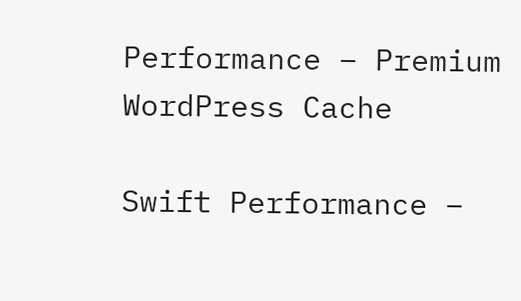Performance – Premium WordPress Cache

Swift Performance –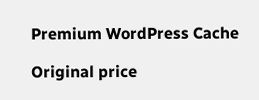Premium WordPress Cache

Original price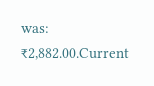was: ₹2,882.00.Current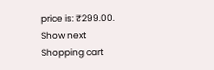price is: ₹299.00.
Show next
Shopping cart